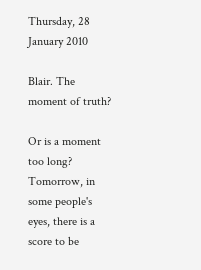Thursday, 28 January 2010

Blair. The moment of truth?

Or is a moment too long?
Tomorrow, in some people's eyes, there is a score to be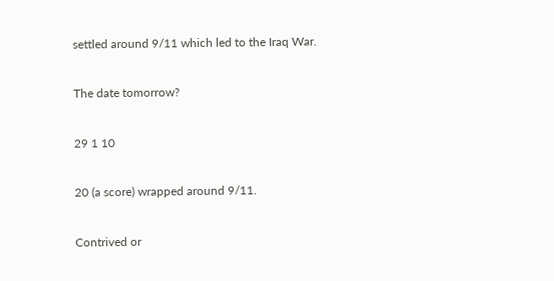settled around 9/11 which led to the Iraq War.

The date tomorrow?

29 1 10

20 (a score) wrapped around 9/11.

Contrived or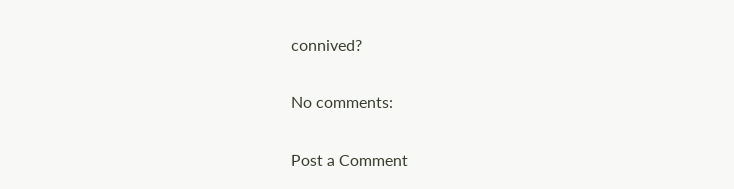connived?

No comments:

Post a Comment